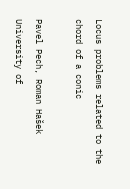Locus problems related to the chord of a conic

Pavel Pech, Roman Hašek
University of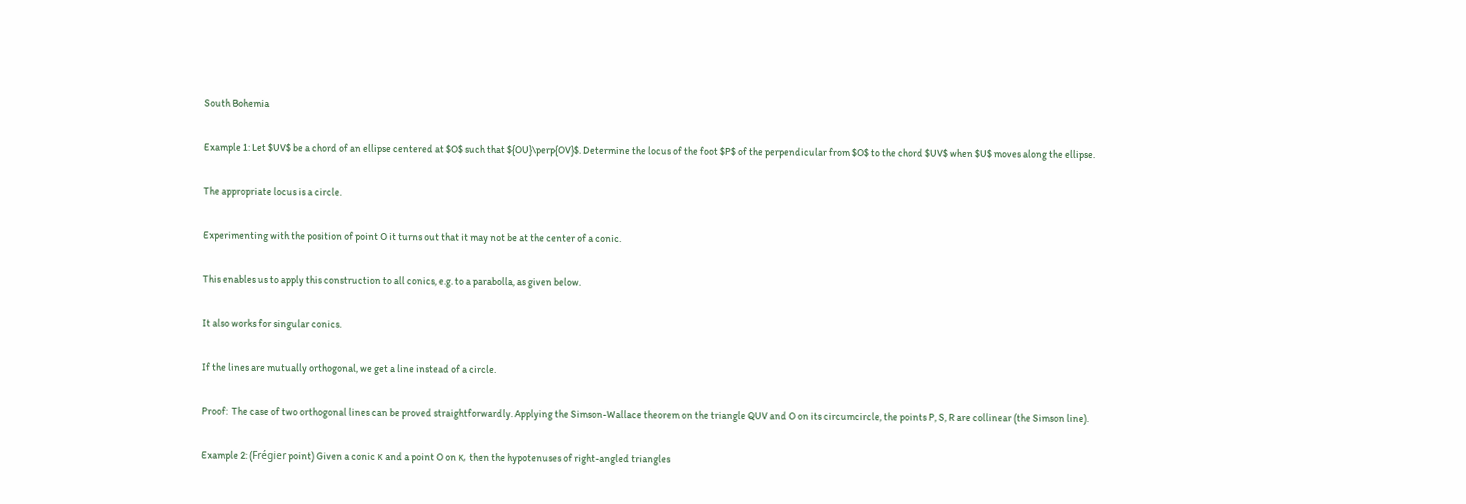South Bohemia

Example 1: Let $UV$ be a chord of an ellipse centered at $O$ such that ${OU}\perp{OV}$. Determine the locus of the foot $P$ of the perpendicular from $O$ to the chord $UV$ when $U$ moves along the ellipse.

The appropriate locus is a circle.

Experimenting with the position of point O it turns out that it may not be at the center of a conic.

This enables us to apply this construction to all conics, e.g. to a parabolla, as given below.

It also works for singular conics.

If the lines are mutually orthogonal, we get a line instead of a circle.

Proof:  The case of two orthogonal lines can be proved straightforwardly. Applying the Simson-Wallace theorem on the triangle QUV and O on its circumcircle, the points P, S, R are collinear (the Simson line).

Example 2: (Frégier point) Given a conic κ and a point O on κ, then the hypotenuses of right-angled triangles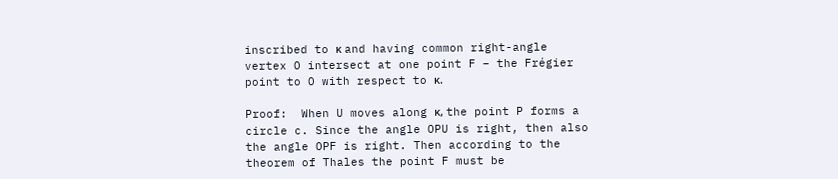inscribed to κ and having common right-angle vertex O intersect at one point F – the Frégier point to O with respect to κ.

Proof:  When U moves along κ, the point P forms a circle c. Since the angle OPU is right, then also the angle OPF is right. Then according to the theorem of Thales the point F must be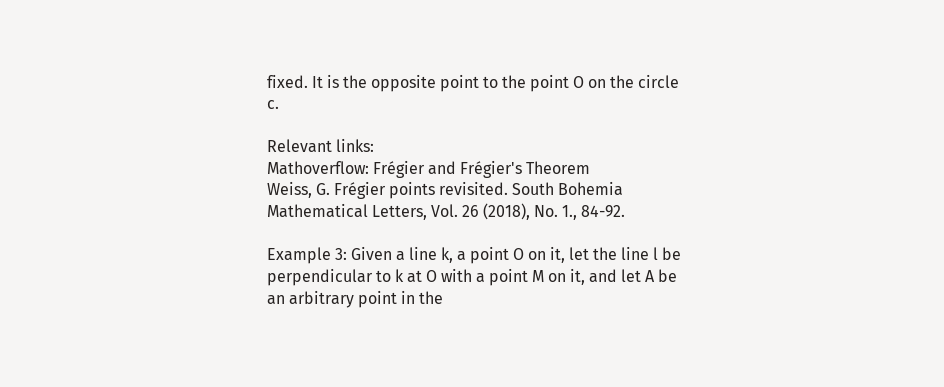fixed. It is the opposite point to the point O on the circle c.

Relevant links:
Mathoverflow: Frégier and Frégier's Theorem
Weiss, G. Frégier points revisited. South Bohemia Mathematical Letters, Vol. 26 (2018), No. 1., 84-92.

Example 3: Given a line k, a point O on it, let the line l be perpendicular to k at O with a point M on it, and let A be an arbitrary point in the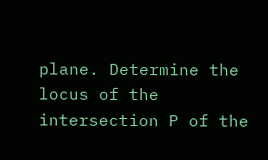plane. Determine the locus of the intersection P of the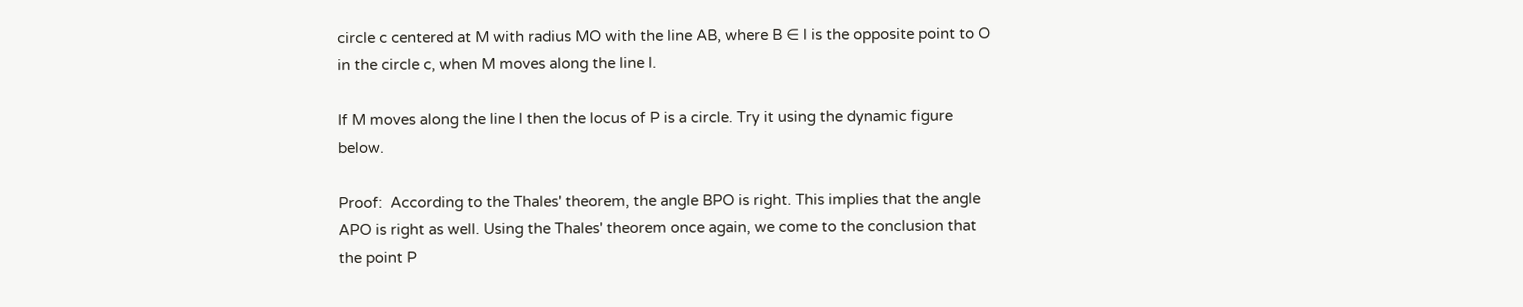circle c centered at M with radius MO with the line AB, where B ∈ l is the opposite point to O in the circle c, when M moves along the line l.

If M moves along the line l then the locus of P is a circle. Try it using the dynamic figure below.

Proof:  According to the Thales' theorem, the angle BPO is right. This implies that the angle APO is right as well. Using the Thales' theorem once again, we come to the conclusion that the point P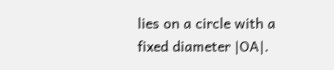lies on a circle with a fixed diameter |OA|.